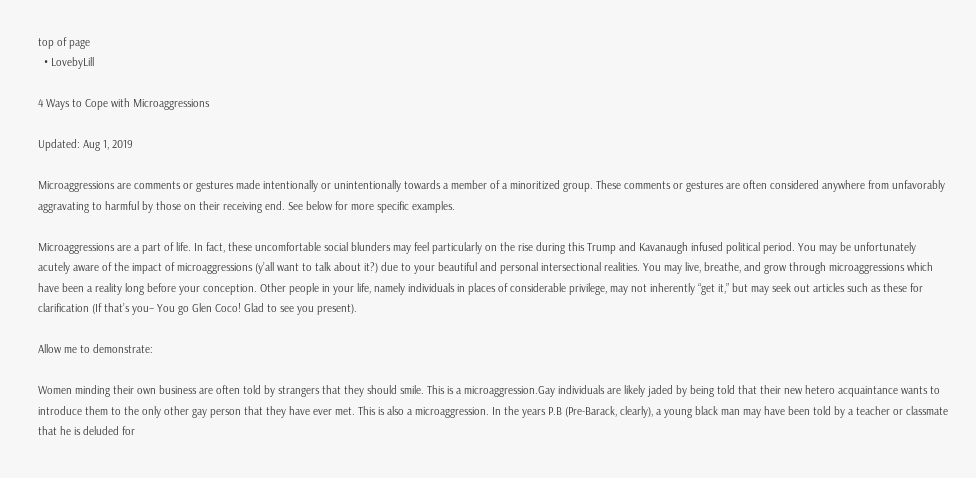top of page
  • LovebyLill

4 Ways to Cope with Microaggressions

Updated: Aug 1, 2019

Microaggressions are comments or gestures made intentionally or unintentionally towards a member of a minoritized group. These comments or gestures are often considered anywhere from unfavorably aggravating to harmful by those on their receiving end. See below for more specific examples.

Microaggressions are a part of life. In fact, these uncomfortable social blunders may feel particularly on the rise during this Trump and Kavanaugh infused political period. You may be unfortunately acutely aware of the impact of microaggressions (y’all want to talk about it?) due to your beautiful and personal intersectional realities. You may live, breathe, and grow through microaggressions which have been a reality long before your conception. Other people in your life, namely individuals in places of considerable privilege, may not inherently “get it,” but may seek out articles such as these for clarification (If that’s you– You go Glen Coco! Glad to see you present).

Allow me to demonstrate:

Women minding their own business are often told by strangers that they should smile. This is a microaggression.Gay individuals are likely jaded by being told that their new hetero acquaintance wants to introduce them to the only other gay person that they have ever met. This is also a microaggression. In the years P.B (Pre-Barack, clearly), a young black man may have been told by a teacher or classmate that he is deluded for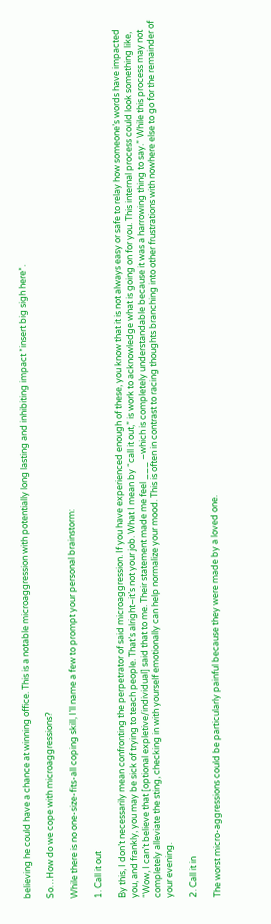believing he could have a chance at winning office. This is a notable microaggression with potentially long lasting and inhibiting impact *insert big sigh here*.

So…How do we cope with microaggressions?

While there is no one-size-fits-all coping skill, I’ll name a few to prompt your personal brainstorm:

1. Call it out

By this, I don’t necessarily mean confronting the perpetrator of said microaggression. If you have experienced enough of these, you know that it is not always easy or safe to relay how someone’s words have impacted you, and frankly, you may be sick of trying to teach people. That’s alright–it’s not your job. What I mean by “call it out,” is work to acknowledge what is going on for you. This internal process could look something like, “Wow, I can’t believe that [optional expletive/individual] said that to me. Their statement made me feel ___ –which is completely understandable because it was a harrowing thing to say.” While this process may not completely alleviate the sting, checking in with yourself emotionally can help normalize your mood. This is often in contrast to racing thoughts branching into other frustrations with nowhere else to go for the remainder of your evening.

2. Call it in

The worst micro-aggressions could be particularly painful because they were made by a loved one.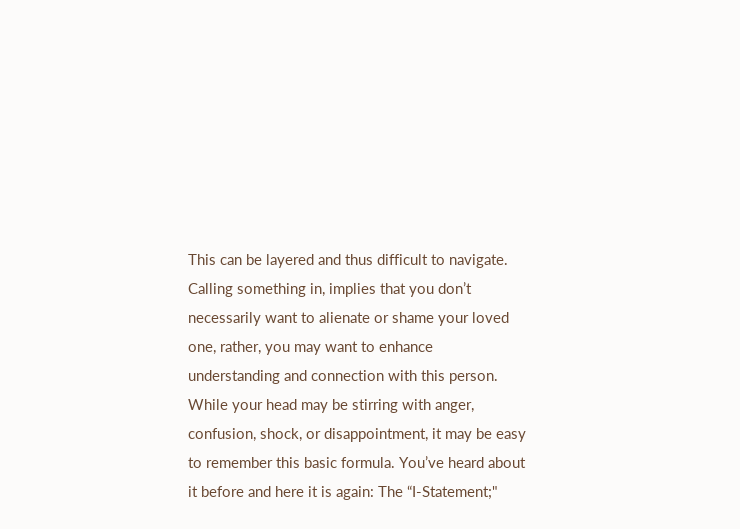This can be layered and thus difficult to navigate. Calling something in, implies that you don’t necessarily want to alienate or shame your loved one, rather, you may want to enhance understanding and connection with this person. While your head may be stirring with anger, confusion, shock, or disappointment, it may be easy to remember this basic formula. You’ve heard about it before and here it is again: The “I-Statement;"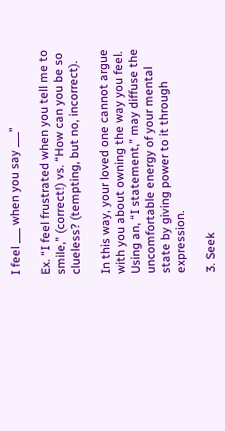I feel ___ when you say ___"

Ex. “I feel frustrated when you tell me to smile,” (correct!) vs. “How can you be so clueless? (tempting, but no, incorrect).

In this way, your loved one cannot argue with you about owning the way you feel. Using an, “I statement,” may diffuse the uncomfortable energy of your mental state by giving power to it through expression.

3. Seek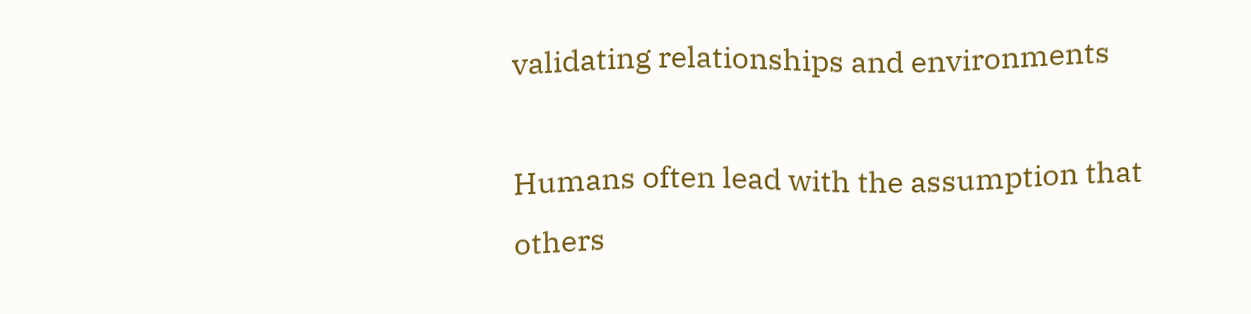validating relationships and environments

Humans often lead with the assumption that others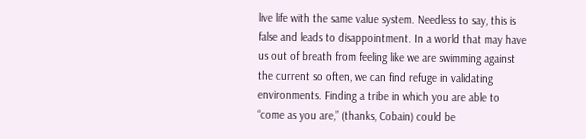live life with the same value system. Needless to say, this is false and leads to disappointment. In a world that may have us out of breath from feeling like we are swimming against the current so often, we can find refuge in validating environments. Finding a tribe in which you are able to “come as you are,” (thanks, Cobain) could be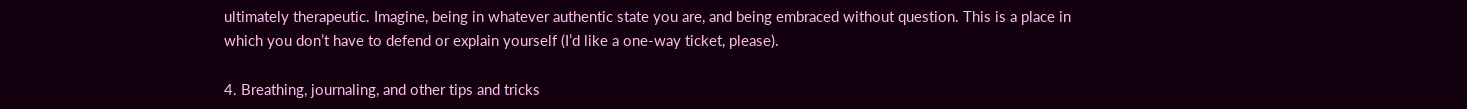ultimately therapeutic. Imagine, being in whatever authentic state you are, and being embraced without question. This is a place in which you don’t have to defend or explain yourself (I’d like a one-way ticket, please).

4. Breathing, journaling, and other tips and tricks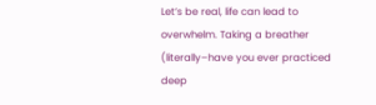Let’s be real, life can lead to overwhelm. Taking a breather (literally–have you ever practiced deep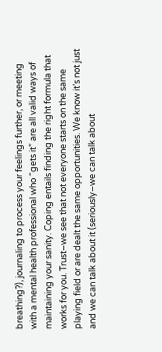breathing?), journaling to process your feelings further, or meeting with a mental health professional who “gets it” are all valid ways of maintaining your sanity. Coping entails finding the right formula that works for you. Trust–we see that not everyone starts on the same playing field or are dealt the same opportunities. We know it’s not just and we can talk about it (seriously–we can talk about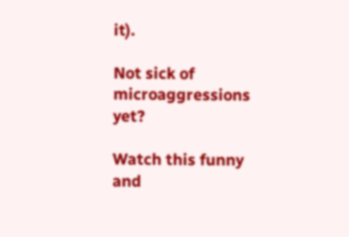it).

Not sick of microaggressions yet?

Watch this funny and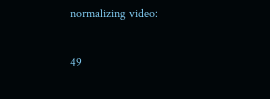normalizing video:

49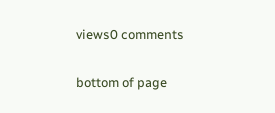views0 comments


bottom of page